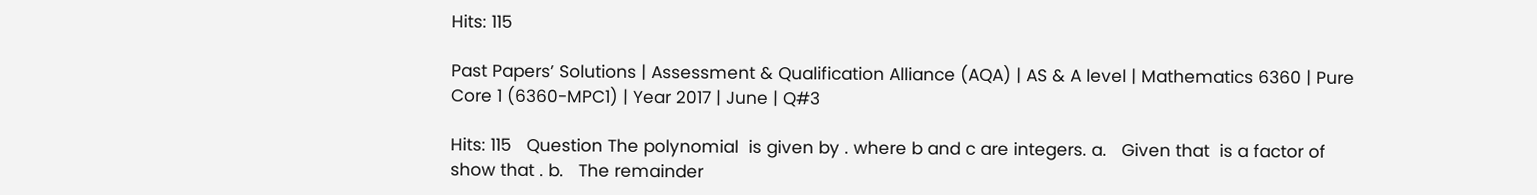Hits: 115

Past Papers’ Solutions | Assessment & Qualification Alliance (AQA) | AS & A level | Mathematics 6360 | Pure Core 1 (6360-MPC1) | Year 2017 | June | Q#3

Hits: 115   Question The polynomial  is given by . where b and c are integers. a.   Given that  is a factor of  show that . b.   The remainder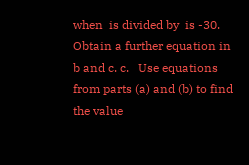when  is divided by  is -30. Obtain a further equation in b and c. c.   Use equations from parts (a) and (b) to find the value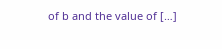of b and the value of […]